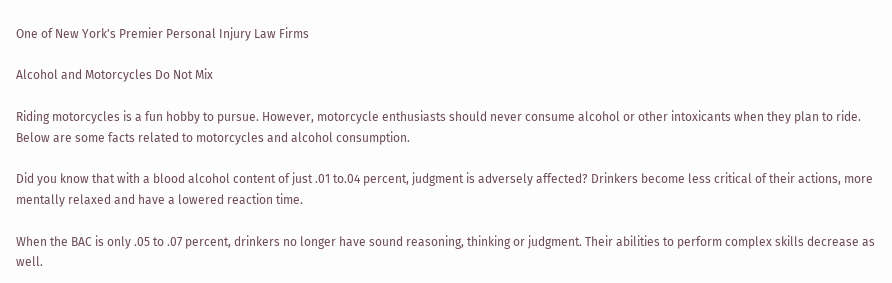One of New York's Premier Personal Injury Law Firms

Alcohol and Motorcycles Do Not Mix

Riding motorcycles is a fun hobby to pursue. However, motorcycle enthusiasts should never consume alcohol or other intoxicants when they plan to ride. Below are some facts related to motorcycles and alcohol consumption.

Did you know that with a blood alcohol content of just .01 to.04 percent, judgment is adversely affected? Drinkers become less critical of their actions, more mentally relaxed and have a lowered reaction time.

When the BAC is only .05 to .07 percent, drinkers no longer have sound reasoning, thinking or judgment. Their abilities to perform complex skills decrease as well.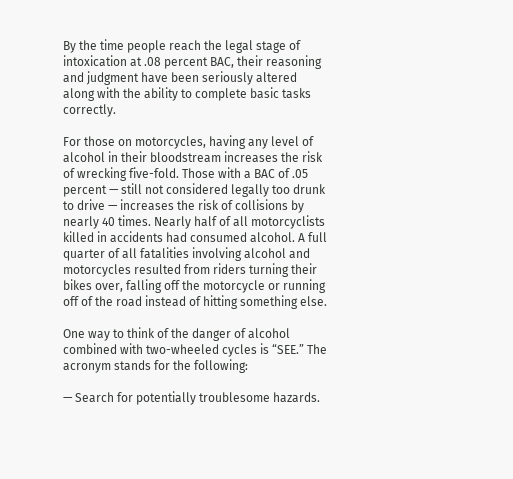By the time people reach the legal stage of intoxication at .08 percent BAC, their reasoning and judgment have been seriously altered along with the ability to complete basic tasks correctly.

For those on motorcycles, having any level of alcohol in their bloodstream increases the risk of wrecking five-fold. Those with a BAC of .05 percent — still not considered legally too drunk to drive — increases the risk of collisions by nearly 40 times. Nearly half of all motorcyclists killed in accidents had consumed alcohol. A full quarter of all fatalities involving alcohol and motorcycles resulted from riders turning their bikes over, falling off the motorcycle or running off of the road instead of hitting something else.

One way to think of the danger of alcohol combined with two-wheeled cycles is “SEE.” The acronym stands for the following:

— Search for potentially troublesome hazards.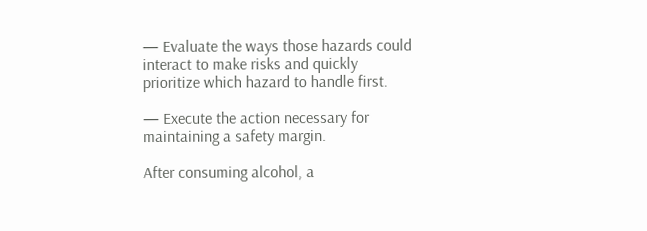— Evaluate the ways those hazards could interact to make risks and quickly prioritize which hazard to handle first.

— Execute the action necessary for maintaining a safety margin.

After consuming alcohol, a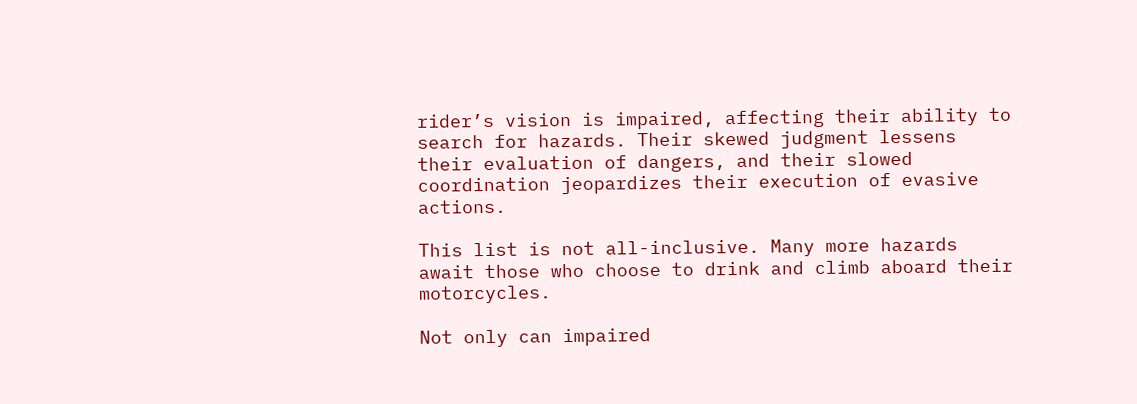rider’s vision is impaired, affecting their ability to search for hazards. Their skewed judgment lessens their evaluation of dangers, and their slowed coordination jeopardizes their execution of evasive actions.

This list is not all-inclusive. Many more hazards await those who choose to drink and climb aboard their motorcycles.

Not only can impaired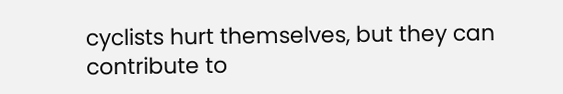cyclists hurt themselves, but they can contribute to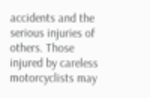accidents and the serious injuries of others. Those injured by careless motorcyclists may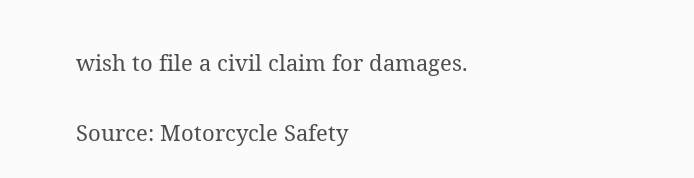wish to file a civil claim for damages.

Source: Motorcycle Safety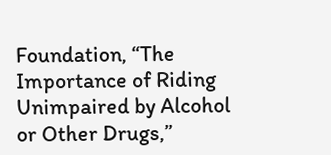Foundation, “The Importance of Riding Unimpaired by Alcohol or Other Drugs,”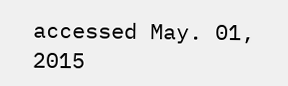accessed May. 01, 2015